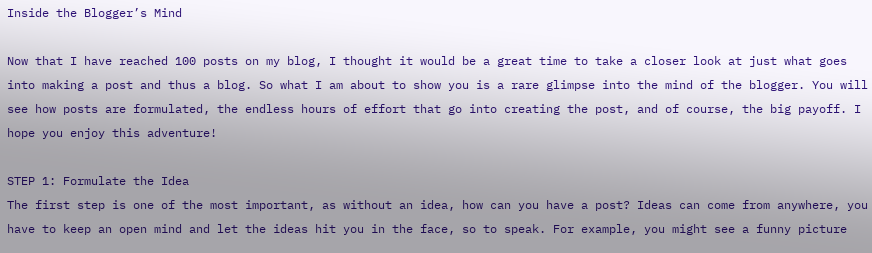Inside the Blogger’s Mind

Now that I have reached 100 posts on my blog, I thought it would be a great time to take a closer look at just what goes into making a post and thus a blog. So what I am about to show you is a rare glimpse into the mind of the blogger. You will see how posts are formulated, the endless hours of effort that go into creating the post, and of course, the big payoff. I hope you enjoy this adventure!

STEP 1: Formulate the Idea
The first step is one of the most important, as without an idea, how can you have a post? Ideas can come from anywhere, you have to keep an open mind and let the ideas hit you in the face, so to speak. For example, you might see a funny picture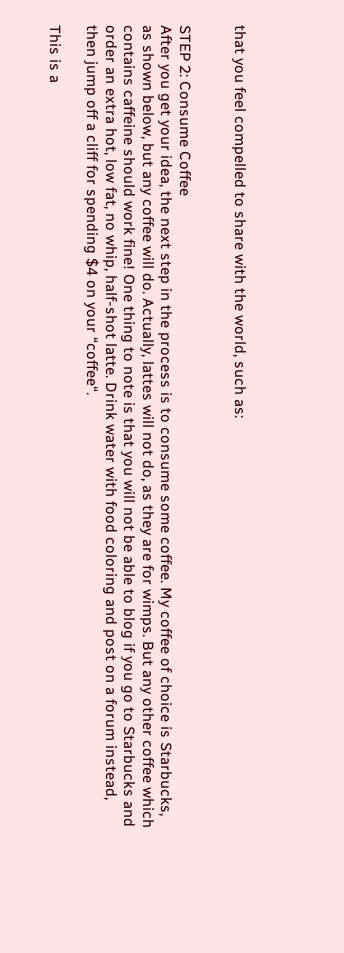that you feel compelled to share with the world, such as:


STEP 2: Consume Coffee
After you get your idea, the next step in the process is to consume some coffee. My coffee of choice is Starbucks, as shown below, but any coffee will do. Actually, lattes will not do, as they are for wimps. But any other coffee which contains caffeine should work fine! One thing to note is that you will not be able to blog if you go to Starbucks and order an extra hot, low fat, no whip, half-shot latte. Drink water with food coloring and post on a forum instead, then jump off a cliff for spending $4 on your “coffee“.

This is a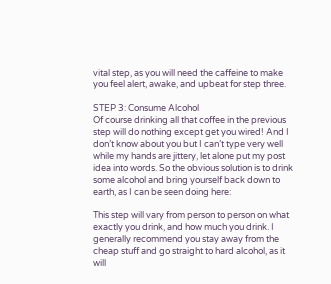vital step, as you will need the caffeine to make you feel alert, awake, and upbeat for step three.

STEP 3: Consume Alcohol
Of course drinking all that coffee in the previous step will do nothing except get you wired! And I don’t know about you but I can’t type very well while my hands are jittery, let alone put my post idea into words. So the obvious solution is to drink some alcohol and bring yourself back down to earth, as I can be seen doing here:

This step will vary from person to person on what exactly you drink, and how much you drink. I generally recommend you stay away from the cheap stuff and go straight to hard alcohol, as it will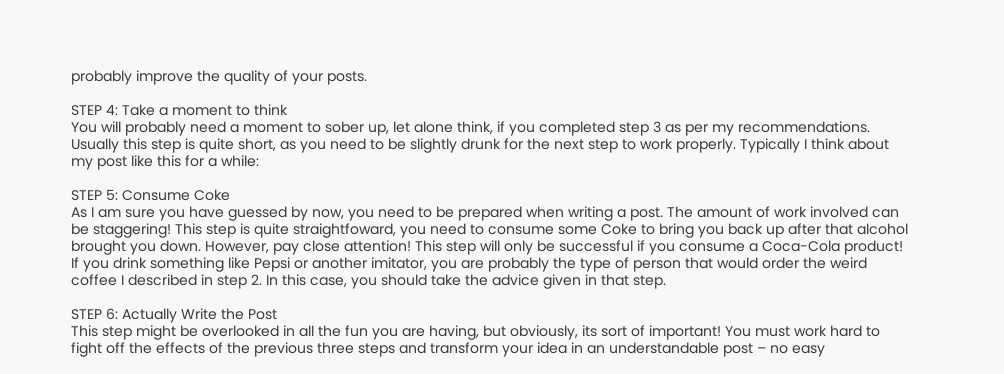probably improve the quality of your posts.

STEP 4: Take a moment to think
You will probably need a moment to sober up, let alone think, if you completed step 3 as per my recommendations. Usually this step is quite short, as you need to be slightly drunk for the next step to work properly. Typically I think about my post like this for a while:

STEP 5: Consume Coke
As I am sure you have guessed by now, you need to be prepared when writing a post. The amount of work involved can be staggering! This step is quite straightfoward, you need to consume some Coke to bring you back up after that alcohol brought you down. However, pay close attention! This step will only be successful if you consume a Coca-Cola product! If you drink something like Pepsi or another imitator, you are probably the type of person that would order the weird coffee I described in step 2. In this case, you should take the advice given in that step.

STEP 6: Actually Write the Post
This step might be overlooked in all the fun you are having, but obviously, its sort of important! You must work hard to fight off the effects of the previous three steps and transform your idea in an understandable post – no easy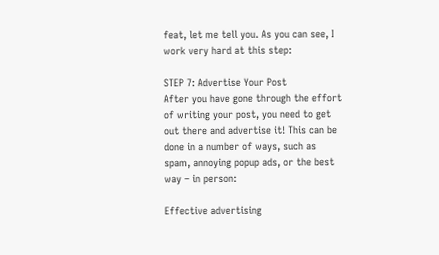feat, let me tell you. As you can see, I work very hard at this step:

STEP 7: Advertise Your Post
After you have gone through the effort of writing your post, you need to get out there and advertise it! This can be done in a number of ways, such as spam, annoying popup ads, or the best way – in person:

Effective advertising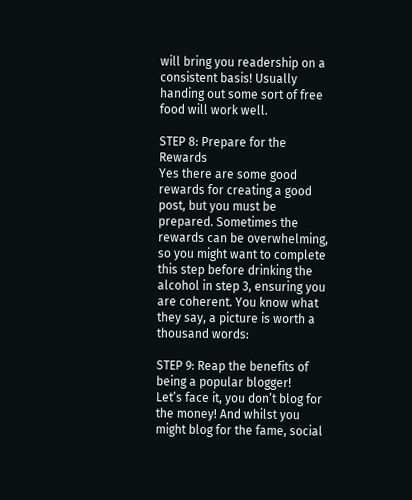will bring you readership on a consistent basis! Usually handing out some sort of free food will work well.

STEP 8: Prepare for the Rewards
Yes there are some good rewards for creating a good post, but you must be prepared. Sometimes the rewards can be overwhelming, so you might want to complete this step before drinking the alcohol in step 3, ensuring you are coherent. You know what they say, a picture is worth a thousand words:

STEP 9: Reap the benefits of being a popular blogger!
Let’s face it, you don’t blog for the money! And whilst you might blog for the fame, social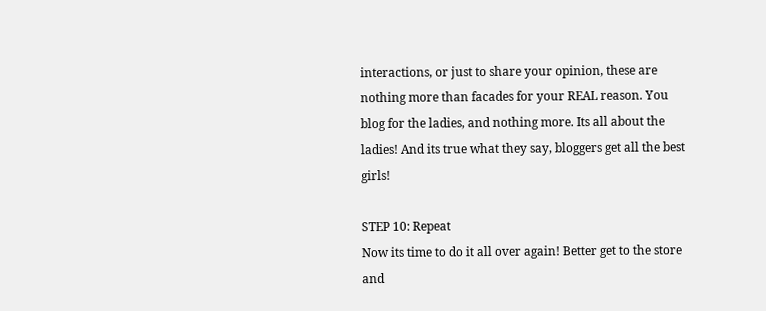interactions, or just to share your opinion, these are nothing more than facades for your REAL reason. You blog for the ladies, and nothing more. Its all about the ladies! And its true what they say, bloggers get all the best girls!

STEP 10: Repeat
Now its time to do it all over again! Better get to the store and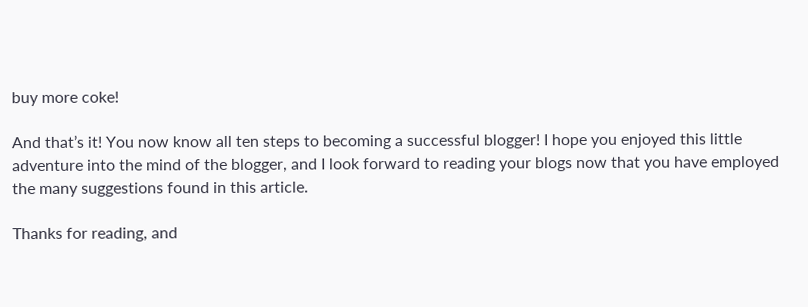buy more coke!

And that’s it! You now know all ten steps to becoming a successful blogger! I hope you enjoyed this little adventure into the mind of the blogger, and I look forward to reading your blogs now that you have employed the many suggestions found in this article.

Thanks for reading, and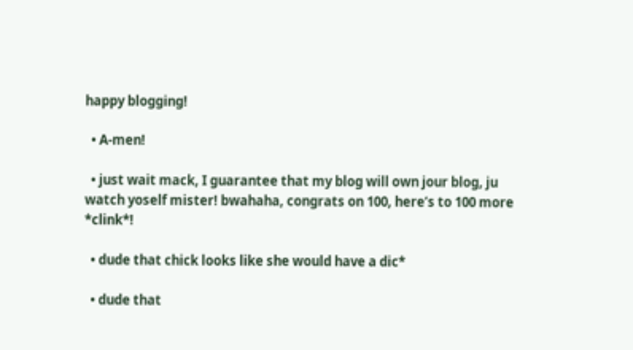happy blogging!

  • A-men!

  • just wait mack, I guarantee that my blog will own jour blog, ju watch yoself mister! bwahaha, congrats on 100, here’s to 100 more *clink*!

  • dude that chick looks like she would have a dic*

  • dude that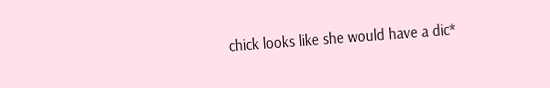chick looks like she would have a dic*